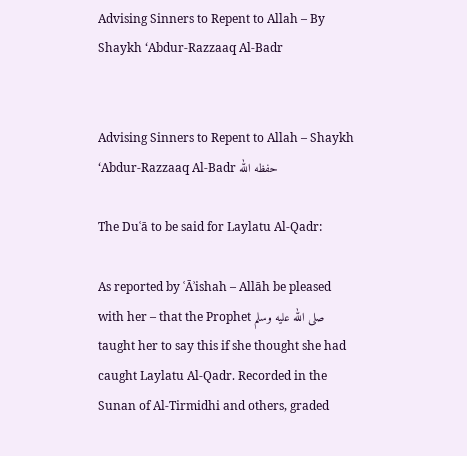Advising Sinners to Repent to Allah – By Shaykh ‘Abdur-Razzaaq Al-Badr


Advising Sinners to Repent to Allah – Shaykh ‘Abdur-Razzaaq Al-Badr حفظه الله

The Duʿā to be said for Laylatu Al-Qadr:

As reported by ʿĀʾishah – Allāh be pleased with her – that the Prophet صلى الله عليه وسلم taught her to say this if she thought she had caught Laylatu Al-Qadr. Recorded in the Sunan of Al-Tirmidhi and others, graded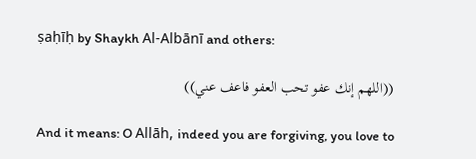ṣaḥīḥ by Shaykh Al-Albānī and others:

((اللهم إنك عفو تحب العفو فاعف عني))

And it means: O Allāh, indeed you are forgiving, you love to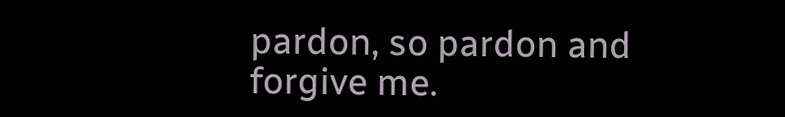pardon, so pardon and forgive me.